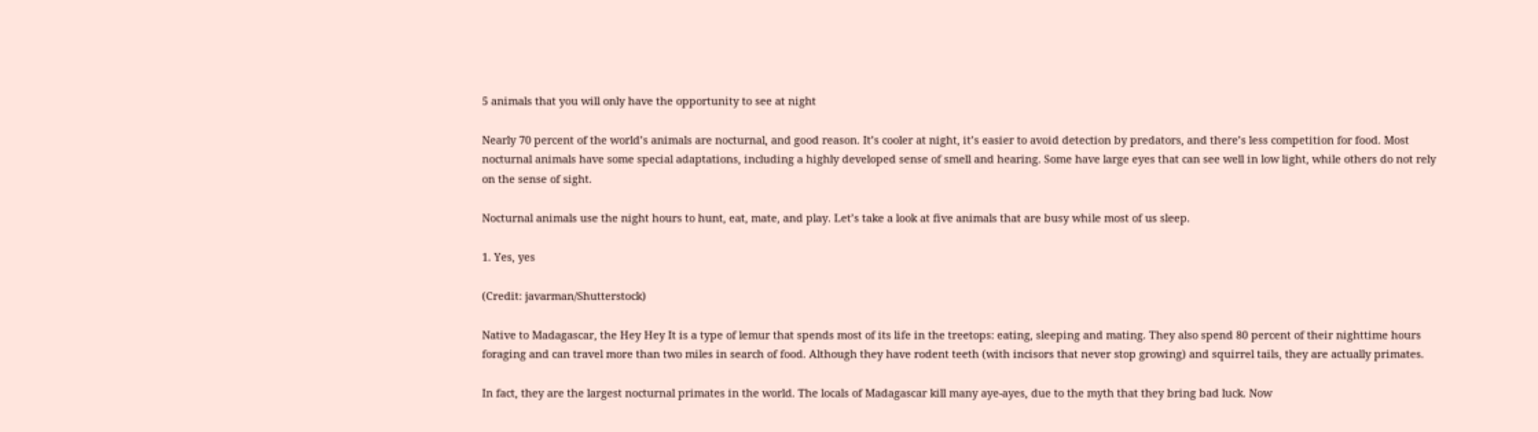5 animals that you will only have the opportunity to see at night

Nearly 70 percent of the world’s animals are nocturnal, and good reason. It’s cooler at night, it’s easier to avoid detection by predators, and there’s less competition for food. Most nocturnal animals have some special adaptations, including a highly developed sense of smell and hearing. Some have large eyes that can see well in low light, while others do not rely on the sense of sight.

Nocturnal animals use the night hours to hunt, eat, mate, and play. Let’s take a look at five animals that are busy while most of us sleep.

1. Yes, yes

(Credit: javarman/Shutterstock)

Native to Madagascar, the Hey Hey It is a type of lemur that spends most of its life in the treetops: eating, sleeping and mating. They also spend 80 percent of their nighttime hours foraging and can travel more than two miles in search of food. Although they have rodent teeth (with incisors that never stop growing) and squirrel tails, they are actually primates.

In fact, they are the largest nocturnal primates in the world. The locals of Madagascar kill many aye-ayes, due to the myth that they bring bad luck. Now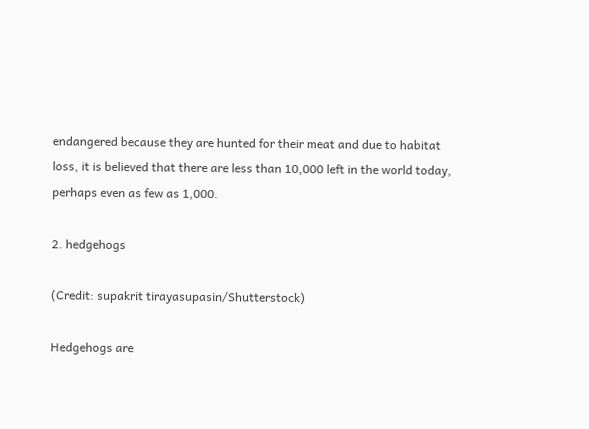endangered because they are hunted for their meat and due to habitat loss, it is believed that there are less than 10,000 left in the world today, perhaps even as few as 1,000.

2. hedgehogs

(Credit: supakrit tirayasupasin/Shutterstock)

Hedgehogs are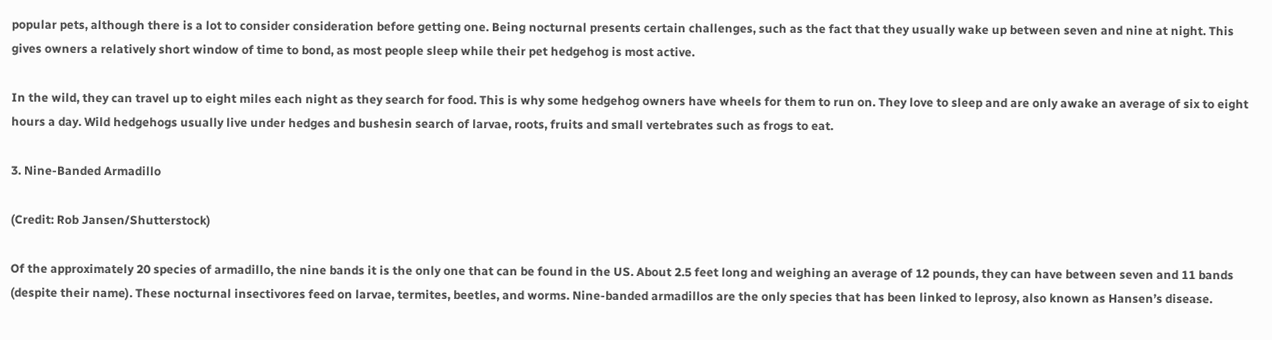popular pets, although there is a lot to consider consideration before getting one. Being nocturnal presents certain challenges, such as the fact that they usually wake up between seven and nine at night. This gives owners a relatively short window of time to bond, as most people sleep while their pet hedgehog is most active.

In the wild, they can travel up to eight miles each night as they search for food. This is why some hedgehog owners have wheels for them to run on. They love to sleep and are only awake an average of six to eight hours a day. Wild hedgehogs usually live under hedges and bushesin search of larvae, roots, fruits and small vertebrates such as frogs to eat.

3. Nine-Banded Armadillo

(Credit: Rob Jansen/Shutterstock)

Of the approximately 20 species of armadillo, the nine bands it is the only one that can be found in the US. About 2.5 feet long and weighing an average of 12 pounds, they can have between seven and 11 bands (despite their name). These nocturnal insectivores feed on larvae, termites, beetles, and worms. Nine-banded armadillos are the only species that has been linked to leprosy, also known as Hansen’s disease.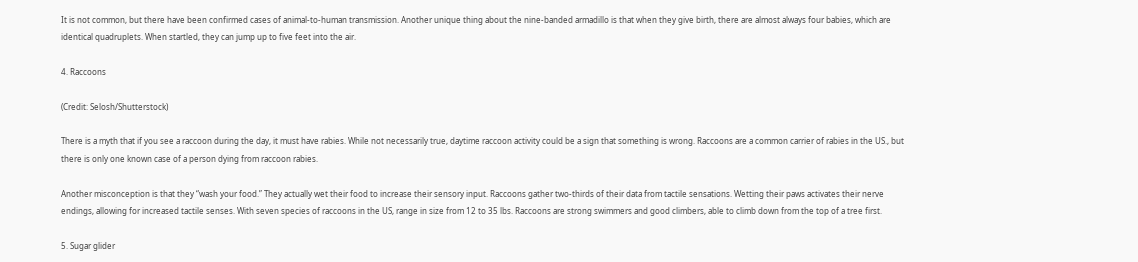It is not common, but there have been confirmed cases of animal-to-human transmission. Another unique thing about the nine-banded armadillo is that when they give birth, there are almost always four babies, which are identical quadruplets. When startled, they can jump up to five feet into the air.

4. Raccoons

(Credit: Selosh/Shutterstock)

There is a myth that if you see a raccoon during the day, it must have rabies. While not necessarily true, daytime raccoon activity could be a sign that something is wrong. Raccoons are a common carrier of rabies in the US., but there is only one known case of a person dying from raccoon rabies.

Another misconception is that they “wash your food.” They actually wet their food to increase their sensory input. Raccoons gather two-thirds of their data from tactile sensations. Wetting their paws activates their nerve endings, allowing for increased tactile senses. With seven species of raccoons in the US, range in size from 12 to 35 lbs. Raccoons are strong swimmers and good climbers, able to climb down from the top of a tree first.

5. Sugar glider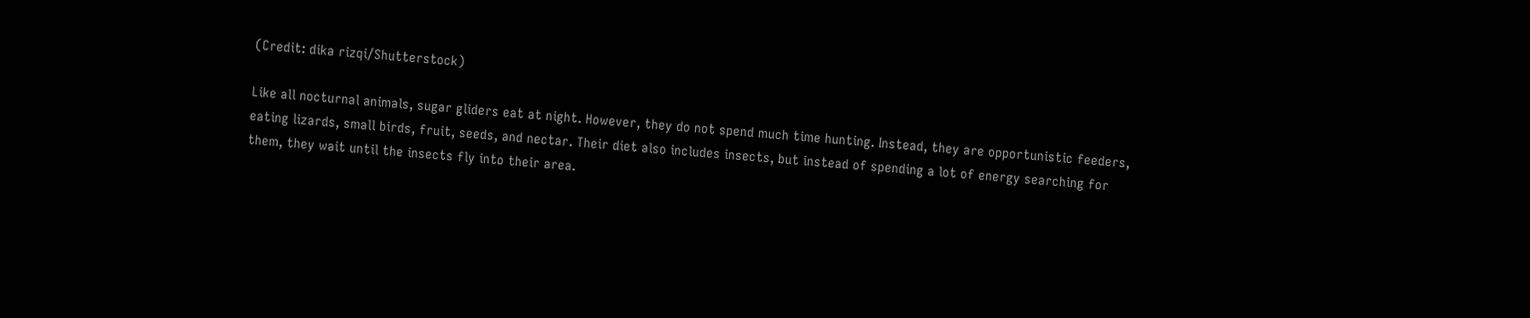(Credit: dika rizqi/Shutterstock)

Like all nocturnal animals, sugar gliders eat at night. However, they do not spend much time hunting. Instead, they are opportunistic feeders, eating lizards, small birds, fruit, seeds, and nectar. Their diet also includes insects, but instead of spending a lot of energy searching for them, they wait until the insects fly into their area.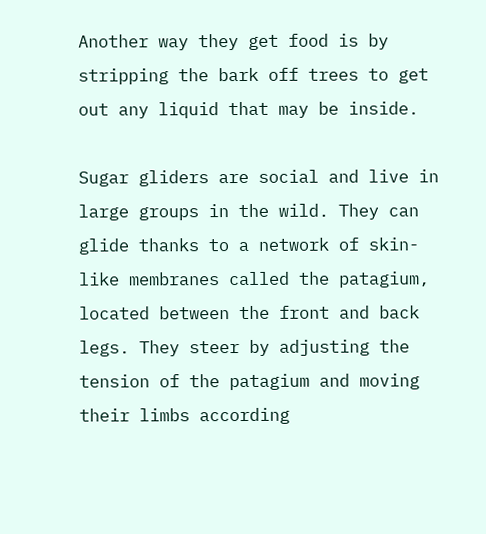Another way they get food is by stripping the bark off trees to get out any liquid that may be inside.

Sugar gliders are social and live in large groups in the wild. They can glide thanks to a network of skin-like membranes called the patagium, located between the front and back legs. They steer by adjusting the tension of the patagium and moving their limbs according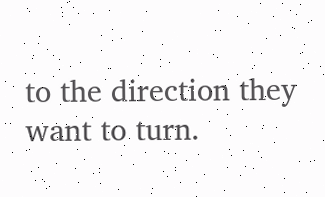to the direction they want to turn.